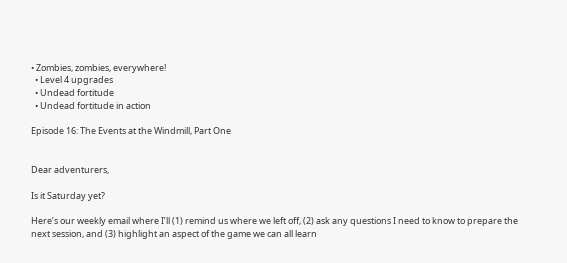• Zombies, zombies, everywhere!
  • Level 4 upgrades
  • Undead fortitude
  • Undead fortitude in action

Episode 16: The Events at the Windmill, Part One


Dear adventurers,

Is it Saturday yet?

Here’s our weekly email where I’ll (1) remind us where we left off, (2) ask any questions I need to know to prepare the next session, and (3) highlight an aspect of the game we can all learn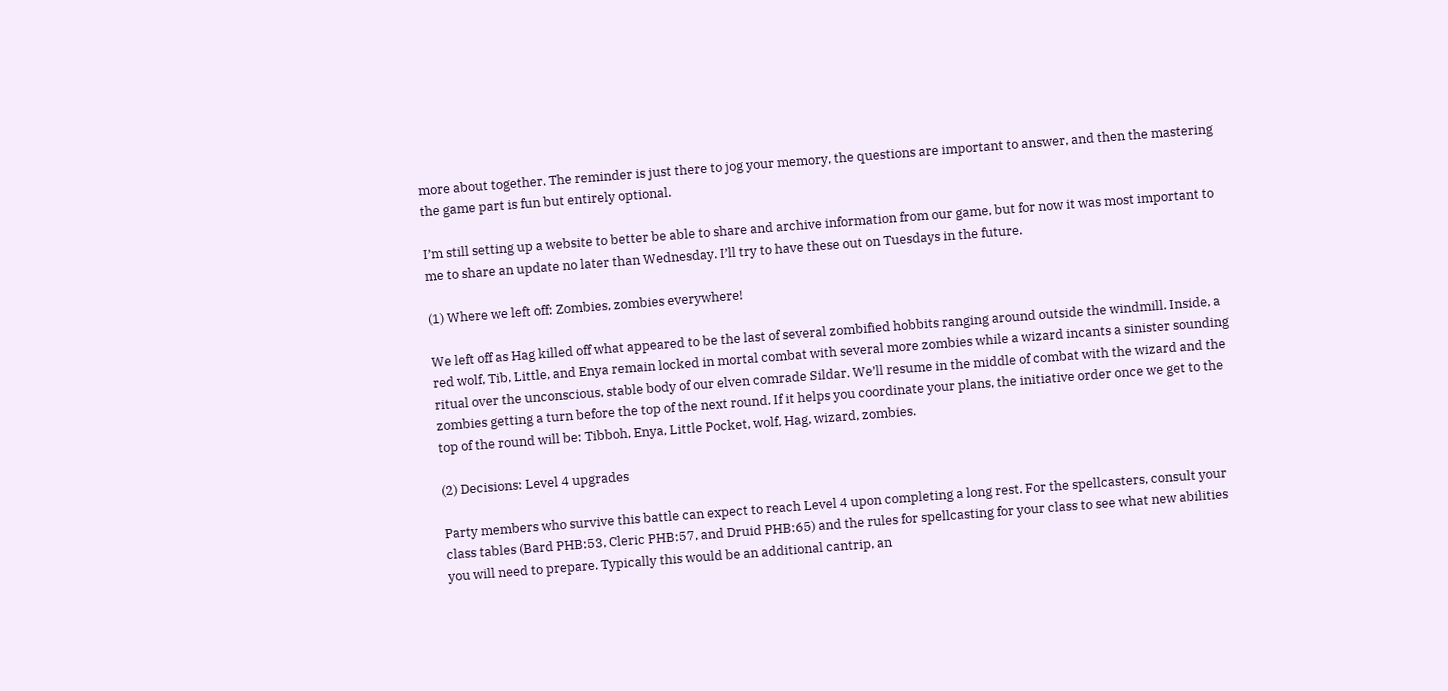more about together. The reminder is just there to jog your memory, the questions are important to answer, and then the mastering the game part is fun but entirely optional.

I’m still setting up a website to better be able to share and archive information from our game, but for now it was most important to me to share an update no later than Wednesday. I’ll try to have these out on Tuesdays in the future.

(1) Where we left off: Zombies, zombies everywhere!

We left off as Hag killed off what appeared to be the last of several zombified hobbits ranging around outside the windmill. Inside, a red wolf, Tib, Little, and Enya remain locked in mortal combat with several more zombies while a wizard incants a sinister sounding ritual over the unconscious, stable body of our elven comrade Sildar. We’ll resume in the middle of combat with the wizard and the zombies getting a turn before the top of the next round. If it helps you coordinate your plans, the initiative order once we get to the top of the round will be: Tibboh, Enya, Little Pocket, wolf, Hag, wizard, zombies.

(2) Decisions: Level 4 upgrades

Party members who survive this battle can expect to reach Level 4 upon completing a long rest. For the spellcasters, consult your class tables (Bard PHB:53, Cleric PHB:57, and Druid PHB:65) and the rules for spellcasting for your class to see what new abilities you will need to prepare. Typically this would be an additional cantrip, an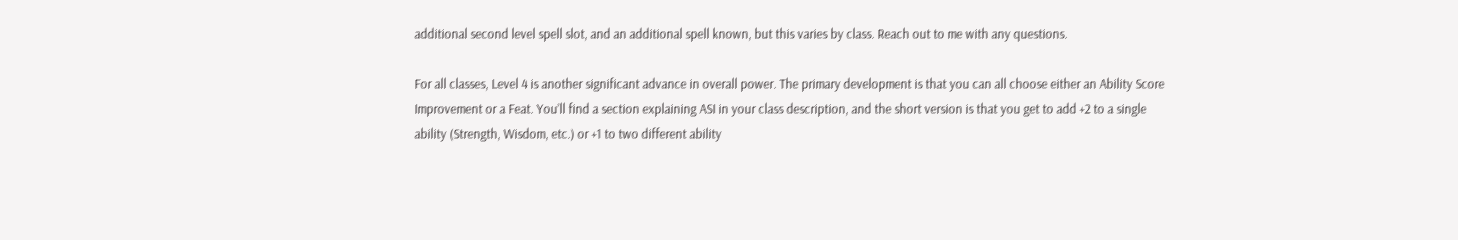additional second level spell slot, and an additional spell known, but this varies by class. Reach out to me with any questions.

For all classes, Level 4 is another significant advance in overall power. The primary development is that you can all choose either an Ability Score Improvement or a Feat. You’ll find a section explaining ASI in your class description, and the short version is that you get to add +2 to a single ability (Strength, Wisdom, etc.) or +1 to two different ability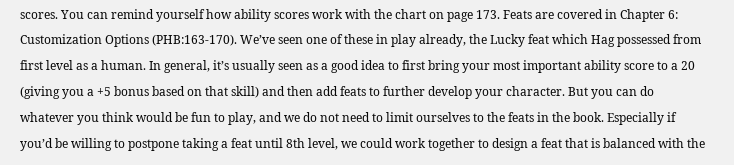scores. You can remind yourself how ability scores work with the chart on page 173. Feats are covered in Chapter 6: Customization Options (PHB:163-170). We’ve seen one of these in play already, the Lucky feat which Hag possessed from first level as a human. In general, it’s usually seen as a good idea to first bring your most important ability score to a 20 (giving you a +5 bonus based on that skill) and then add feats to further develop your character. But you can do whatever you think would be fun to play, and we do not need to limit ourselves to the feats in the book. Especially if you’d be willing to postpone taking a feat until 8th level, we could work together to design a feat that is balanced with the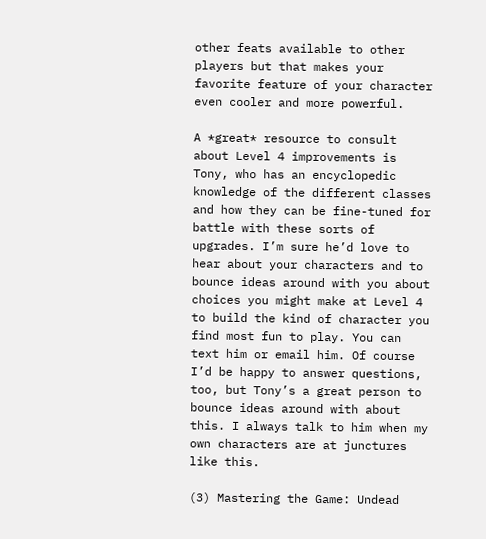other feats available to other players but that makes your favorite feature of your character even cooler and more powerful.

A *great* resource to consult about Level 4 improvements is Tony, who has an encyclopedic knowledge of the different classes and how they can be fine-tuned for battle with these sorts of upgrades. I’m sure he’d love to hear about your characters and to bounce ideas around with you about choices you might make at Level 4 to build the kind of character you find most fun to play. You can text him or email him. Of course I’d be happy to answer questions, too, but Tony’s a great person to bounce ideas around with about this. I always talk to him when my own characters are at junctures like this.

(3) Mastering the Game: Undead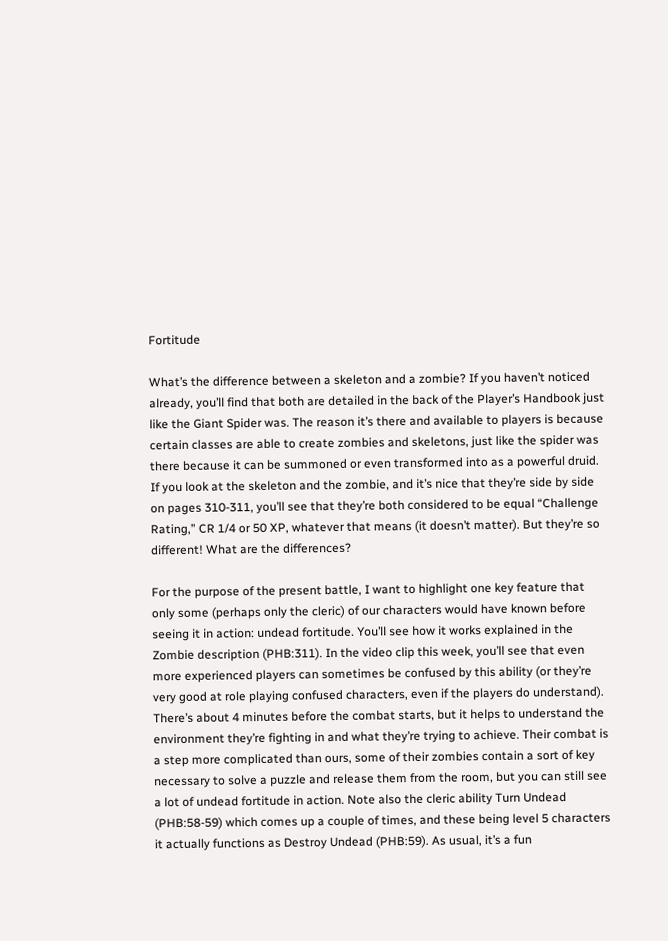Fortitude

What’s the difference between a skeleton and a zombie? If you haven’t noticed already, you’ll find that both are detailed in the back of the Player’s Handbook just like the Giant Spider was. The reason it’s there and available to players is because certain classes are able to create zombies and skeletons, just like the spider was there because it can be summoned or even transformed into as a powerful druid. If you look at the skeleton and the zombie, and it’s nice that they’re side by side on pages 310-311, you’ll see that they’re both considered to be equal “Challenge Rating,” CR 1/4 or 50 XP, whatever that means (it doesn’t matter). But they’re so different! What are the differences?

For the purpose of the present battle, I want to highlight one key feature that only some (perhaps only the cleric) of our characters would have known before seeing it in action: undead fortitude. You’ll see how it works explained in the Zombie description (PHB:311). In the video clip this week, you’ll see that even more experienced players can sometimes be confused by this ability (or they’re very good at role playing confused characters, even if the players do understand). There’s about 4 minutes before the combat starts, but it helps to understand the environment they’re fighting in and what they’re trying to achieve. Their combat is a step more complicated than ours, some of their zombies contain a sort of key necessary to solve a puzzle and release them from the room, but you can still see a lot of undead fortitude in action. Note also the cleric ability Turn Undead (PHB:58-59) which comes up a couple of times, and these being level 5 characters it actually functions as Destroy Undead (PHB:59). As usual, it’s a fun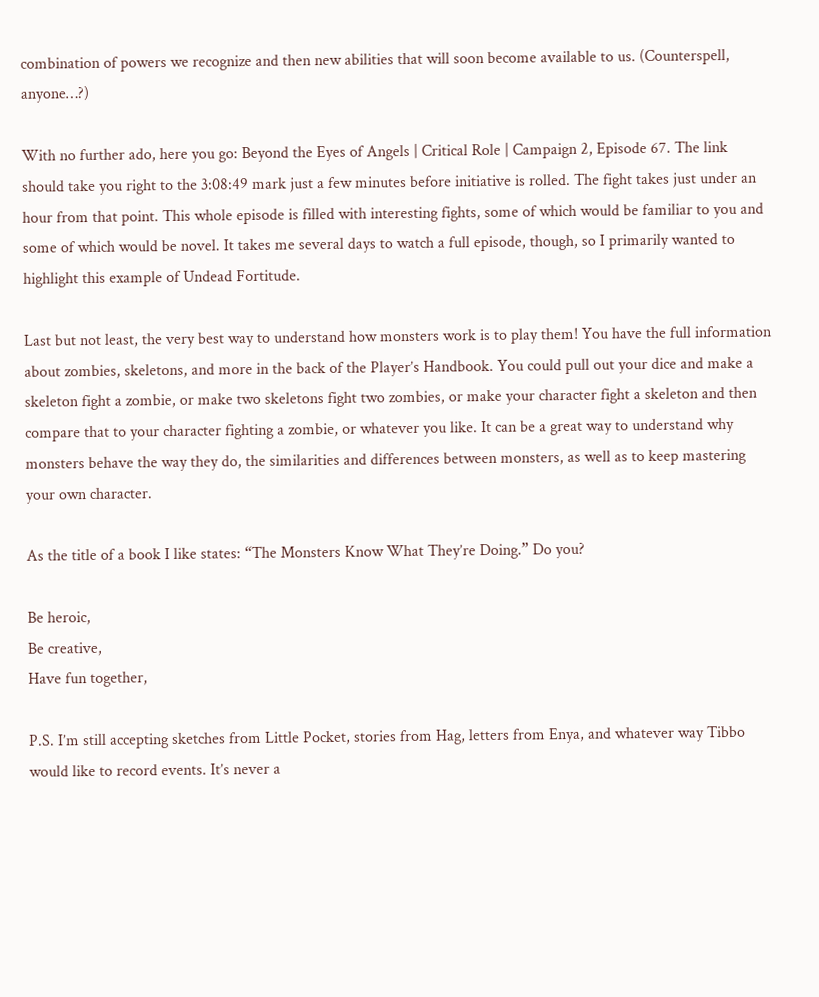combination of powers we recognize and then new abilities that will soon become available to us. (Counterspell, anyone…?)

With no further ado, here you go: Beyond the Eyes of Angels | Critical Role | Campaign 2, Episode 67. The link should take you right to the 3:08:49 mark just a few minutes before initiative is rolled. The fight takes just under an hour from that point. This whole episode is filled with interesting fights, some of which would be familiar to you and some of which would be novel. It takes me several days to watch a full episode, though, so I primarily wanted to highlight this example of Undead Fortitude.

Last but not least, the very best way to understand how monsters work is to play them! You have the full information about zombies, skeletons, and more in the back of the Player’s Handbook. You could pull out your dice and make a skeleton fight a zombie, or make two skeletons fight two zombies, or make your character fight a skeleton and then compare that to your character fighting a zombie, or whatever you like. It can be a great way to understand why monsters behave the way they do, the similarities and differences between monsters, as well as to keep mastering your own character.

As the title of a book I like states: “The Monsters Know What They’re Doing.” Do you?

Be heroic,
Be creative,
Have fun together,

P.S. I’m still accepting sketches from Little Pocket, stories from Hag, letters from Enya, and whatever way Tibbo would like to record events. It’s never a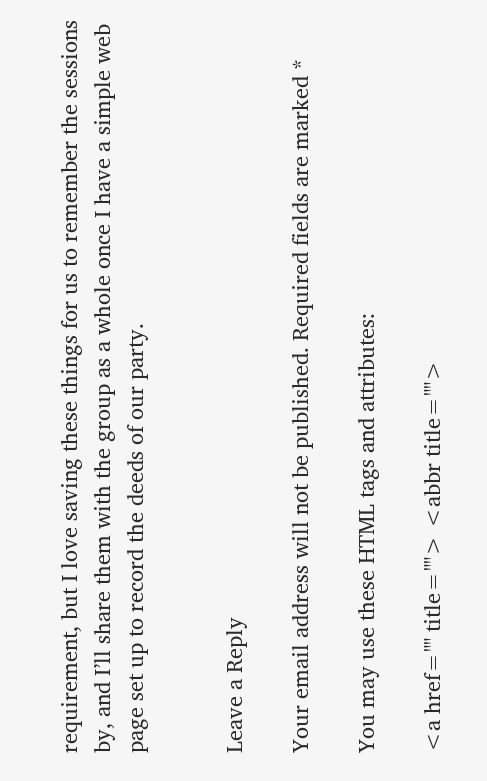requirement, but I love saving these things for us to remember the sessions by, and I’ll share them with the group as a whole once I have a simple web page set up to record the deeds of our party.


Leave a Reply

Your email address will not be published. Required fields are marked *

You may use these HTML tags and attributes:

<a href="" title=""> <abbr title="">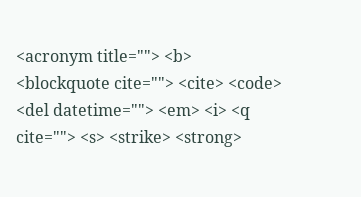<acronym title=""> <b> <blockquote cite=""> <cite> <code> <del datetime=""> <em> <i> <q cite=""> <s> <strike> <strong>